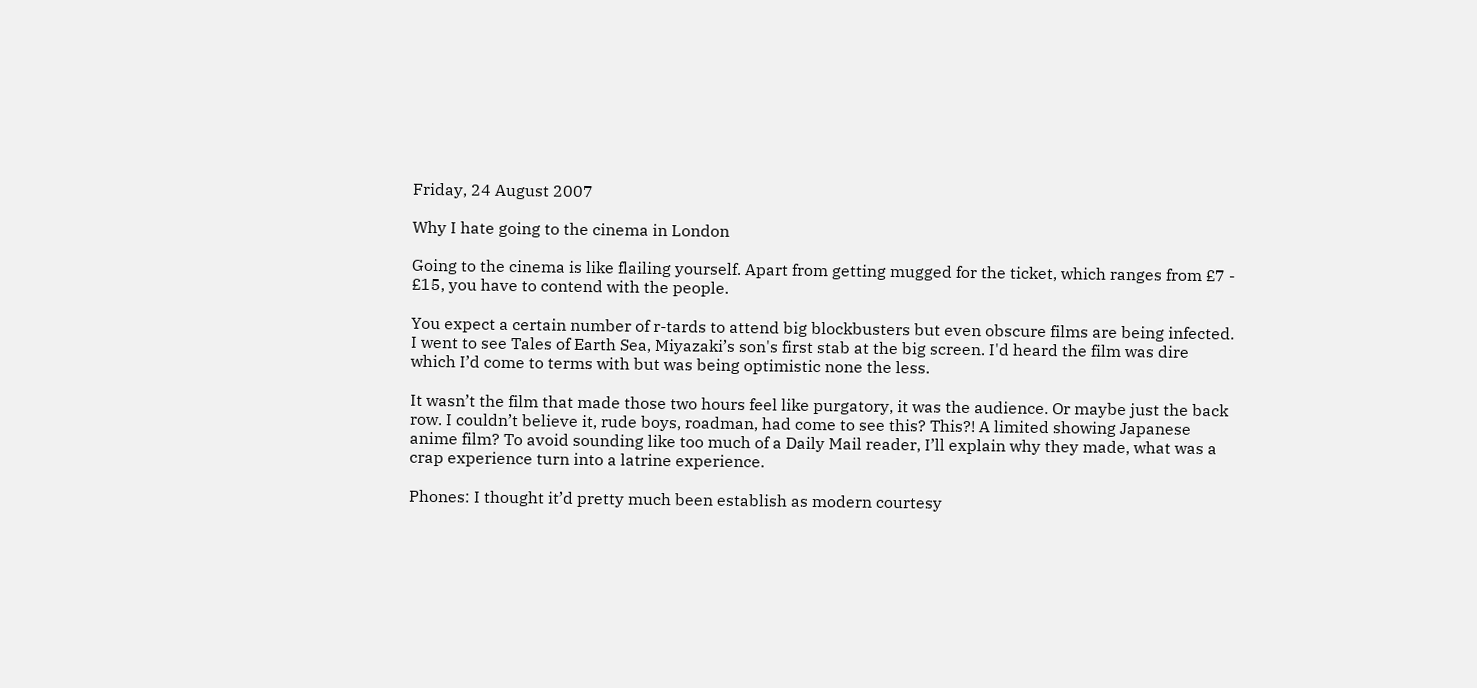Friday, 24 August 2007

Why I hate going to the cinema in London

Going to the cinema is like flailing yourself. Apart from getting mugged for the ticket, which ranges from £7 - £15, you have to contend with the people.

You expect a certain number of r-tards to attend big blockbusters but even obscure films are being infected. I went to see Tales of Earth Sea, Miyazaki’s son's first stab at the big screen. I'd heard the film was dire which I’d come to terms with but was being optimistic none the less.

It wasn’t the film that made those two hours feel like purgatory, it was the audience. Or maybe just the back row. I couldn’t believe it, rude boys, roadman, had come to see this? This?! A limited showing Japanese anime film? To avoid sounding like too much of a Daily Mail reader, I’ll explain why they made, what was a crap experience turn into a latrine experience.

Phones: I thought it’d pretty much been establish as modern courtesy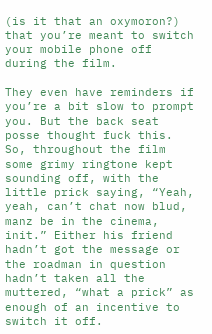(is it that an oxymoron?) that you’re meant to switch your mobile phone off during the film.

They even have reminders if you’re a bit slow to prompt you. But the back seat posse thought fuck this. So, throughout the film some grimy ringtone kept sounding off, with the little prick saying, “Yeah, yeah, can’t chat now blud, manz be in the cinema, init.” Either his friend hadn’t got the message or the roadman in question hadn’t taken all the muttered, “what a prick” as enough of an incentive to switch it off.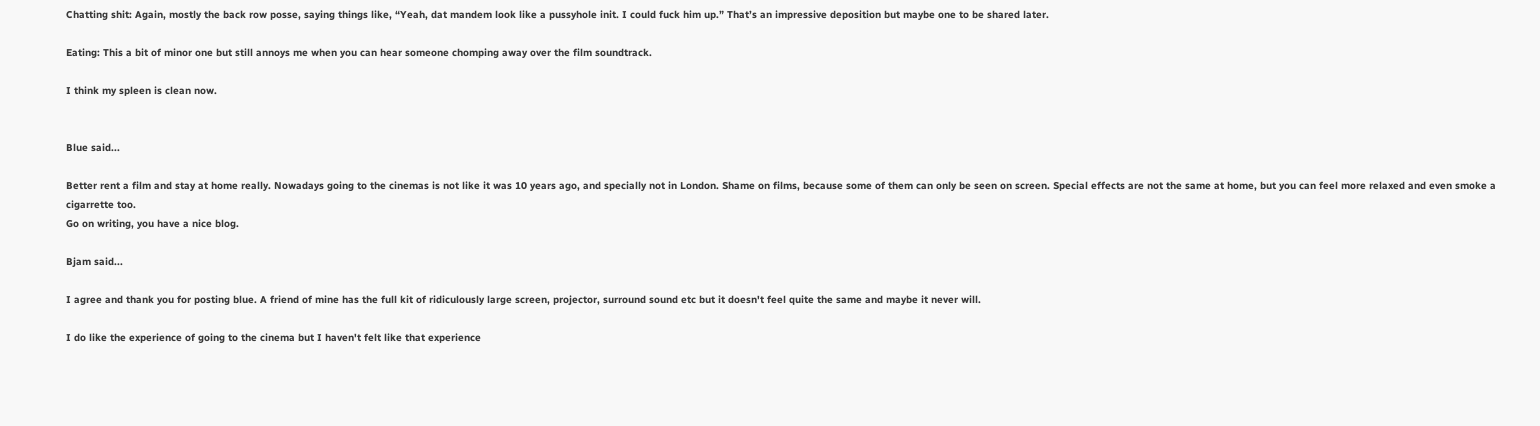Chatting shit: Again, mostly the back row posse, saying things like, “Yeah, dat mandem look like a pussyhole init. I could fuck him up.” That’s an impressive deposition but maybe one to be shared later.

Eating: This a bit of minor one but still annoys me when you can hear someone chomping away over the film soundtrack.

I think my spleen is clean now.


Blue said...

Better rent a film and stay at home really. Nowadays going to the cinemas is not like it was 10 years ago, and specially not in London. Shame on films, because some of them can only be seen on screen. Special effects are not the same at home, but you can feel more relaxed and even smoke a cigarrette too.
Go on writing, you have a nice blog.

Bjam said...

I agree and thank you for posting blue. A friend of mine has the full kit of ridiculously large screen, projector, surround sound etc but it doesn't feel quite the same and maybe it never will.

I do like the experience of going to the cinema but I haven't felt like that experience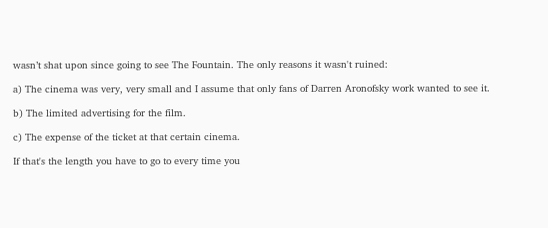wasn’t shat upon since going to see The Fountain. The only reasons it wasn't ruined:

a) The cinema was very, very small and I assume that only fans of Darren Aronofsky work wanted to see it.

b) The limited advertising for the film.

c) The expense of the ticket at that certain cinema.

If that's the length you have to go to every time you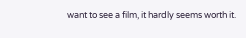want to see a film, it hardly seems worth it.